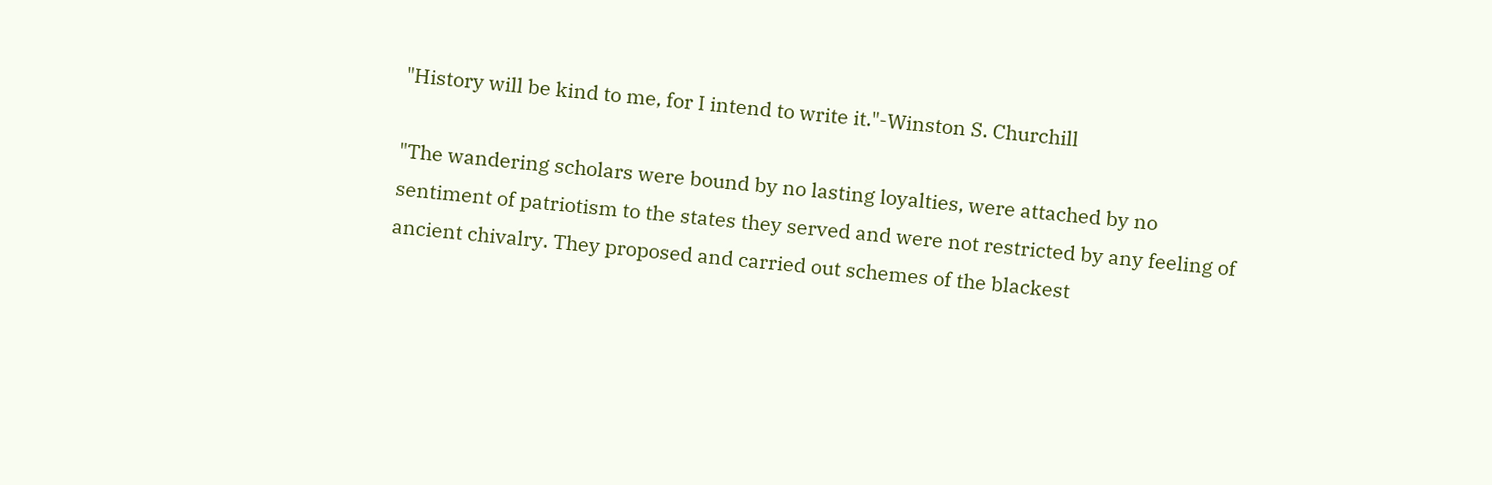"History will be kind to me, for I intend to write it."-Winston S. Churchill

"The wandering scholars were bound by no lasting loyalties, were attached by no sentiment of patriotism to the states they served and were not restricted by any feeling of ancient chivalry. They proposed and carried out schemes of the blackest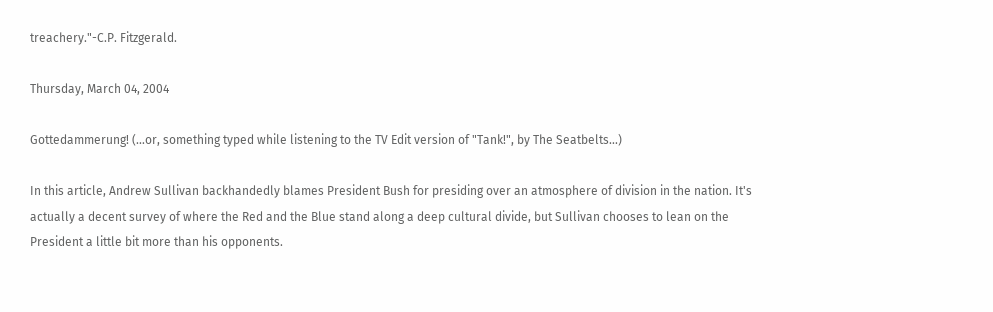treachery."-C.P. Fitzgerald.

Thursday, March 04, 2004

Gottedammerung! (...or, something typed while listening to the TV Edit version of "Tank!", by The Seatbelts...)

In this article, Andrew Sullivan backhandedly blames President Bush for presiding over an atmosphere of division in the nation. It's actually a decent survey of where the Red and the Blue stand along a deep cultural divide, but Sullivan chooses to lean on the President a little bit more than his opponents.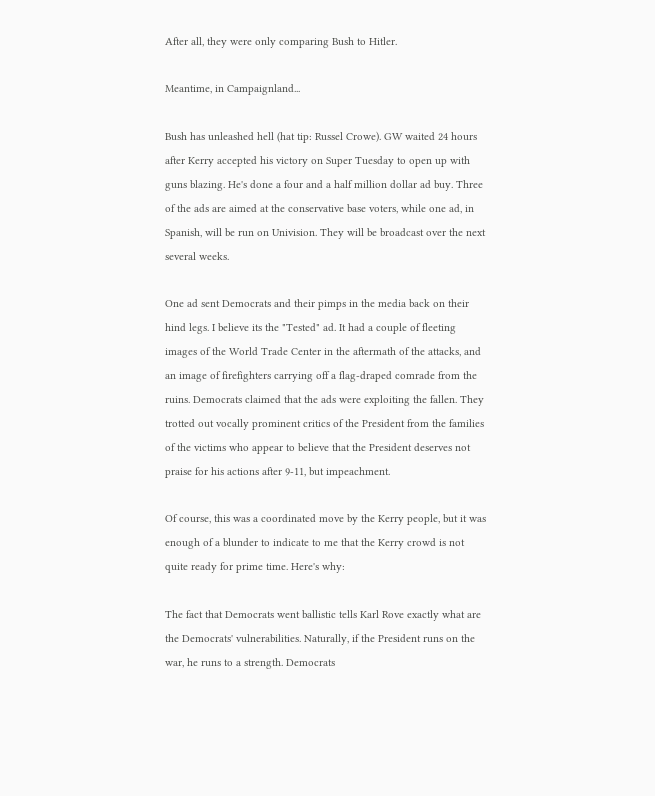After all, they were only comparing Bush to Hitler.

Meantime, in Campaignland...

Bush has unleashed hell (hat tip: Russel Crowe). GW waited 24 hours after Kerry accepted his victory on Super Tuesday to open up with guns blazing. He's done a four and a half million dollar ad buy. Three of the ads are aimed at the conservative base voters, while one ad, in Spanish, will be run on Univision. They will be broadcast over the next several weeks.

One ad sent Democrats and their pimps in the media back on their hind legs. I believe its the "Tested" ad. It had a couple of fleeting images of the World Trade Center in the aftermath of the attacks, and an image of firefighters carrying off a flag-draped comrade from the ruins. Democrats claimed that the ads were exploiting the fallen. They trotted out vocally prominent critics of the President from the families of the victims who appear to believe that the President deserves not praise for his actions after 9-11, but impeachment.

Of course, this was a coordinated move by the Kerry people, but it was enough of a blunder to indicate to me that the Kerry crowd is not quite ready for prime time. Here's why:

The fact that Democrats went ballistic tells Karl Rove exactly what are the Democrats' vulnerabilities. Naturally, if the President runs on the war, he runs to a strength. Democrats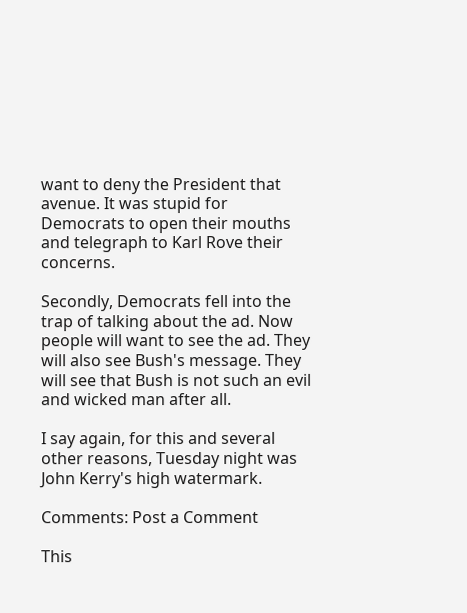want to deny the President that avenue. It was stupid for Democrats to open their mouths and telegraph to Karl Rove their concerns.

Secondly, Democrats fell into the trap of talking about the ad. Now people will want to see the ad. They will also see Bush's message. They will see that Bush is not such an evil and wicked man after all.

I say again, for this and several other reasons, Tuesday night was John Kerry's high watermark.

Comments: Post a Comment

This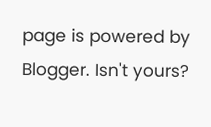page is powered by Blogger. Isn't yours?